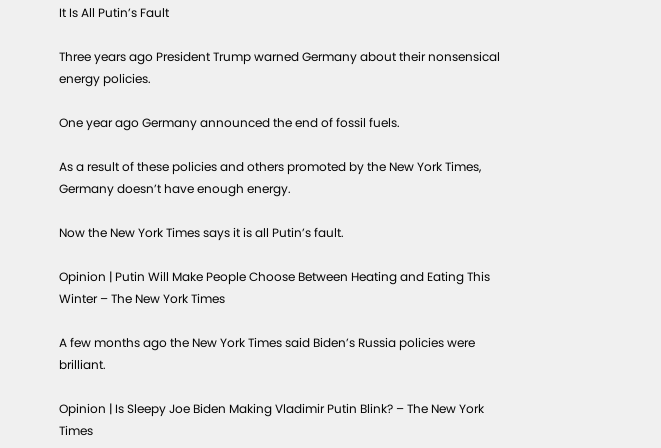It Is All Putin’s Fault

Three years ago President Trump warned Germany about their nonsensical energy policies.

One year ago Germany announced the end of fossil fuels.

As a result of these policies and others promoted by the New York Times, Germany doesn’t have enough energy.

Now the New York Times says it is all Putin’s fault.

Opinion | Putin Will Make People Choose Between Heating and Eating This Winter – The New York Times

A few months ago the New York Times said Biden’s Russia policies were brilliant.

Opinion | Is Sleepy Joe Biden Making Vladimir Putin Blink? – The New York Times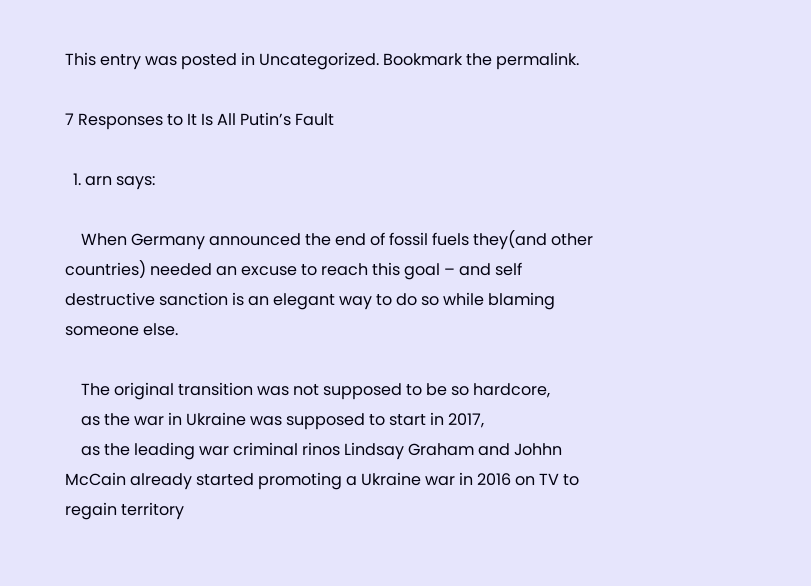This entry was posted in Uncategorized. Bookmark the permalink.

7 Responses to It Is All Putin’s Fault

  1. arn says:

    When Germany announced the end of fossil fuels they(and other countries) needed an excuse to reach this goal – and self destructive sanction is an elegant way to do so while blaming someone else.

    The original transition was not supposed to be so hardcore,
    as the war in Ukraine was supposed to start in 2017,
    as the leading war criminal rinos Lindsay Graham and Johhn McCain already started promoting a Ukraine war in 2016 on TV to regain territory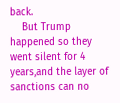back.
    But Trump happened so they went silent for 4 years,and the layer of sanctions can no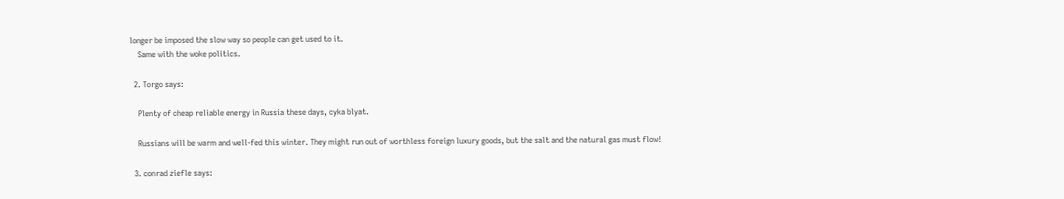longer be imposed the slow way so people can get used to it.
    Same with the woke politics.

  2. Torgo says:

    Plenty of cheap reliable energy in Russia these days, cyka blyat.

    Russians will be warm and well-fed this winter. They might run out of worthless foreign luxury goods, but the salt and the natural gas must flow!

  3. conrad ziefle says: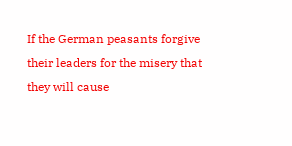If the German peasants forgive their leaders for the misery that they will cause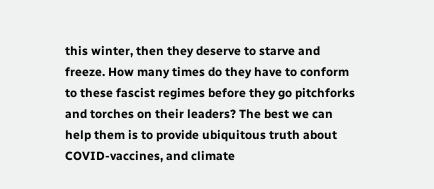this winter, then they deserve to starve and freeze. How many times do they have to conform to these fascist regimes before they go pitchforks and torches on their leaders? The best we can help them is to provide ubiquitous truth about COVID-vaccines, and climate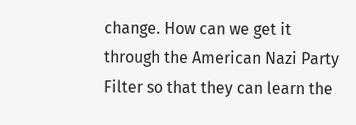change. How can we get it through the American Nazi Party Filter so that they can learn the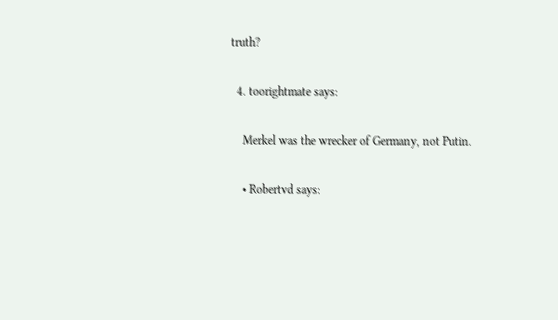truth?

  4. toorightmate says:

    Merkel was the wrecker of Germany, not Putin.

    • Robertvd says: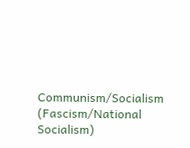Communism/Socialism (Fascism/National Socialism)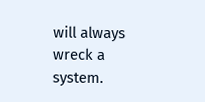will always wreck a system.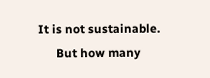It is not sustainable.
      But how many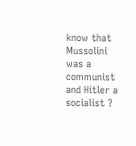know that Mussolini was a communist and Hitler a socialist ?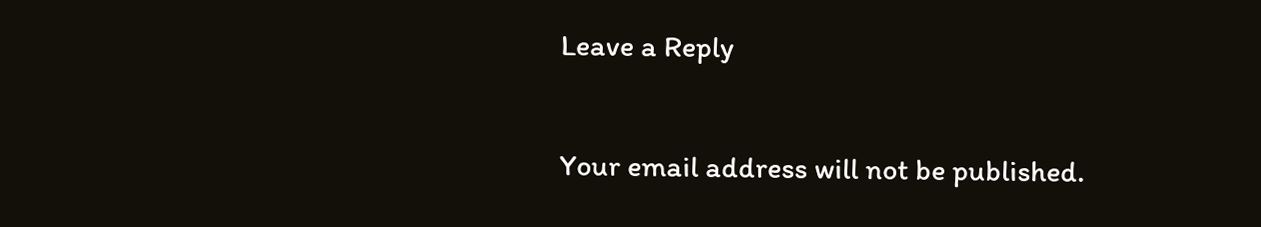Leave a Reply

Your email address will not be published.